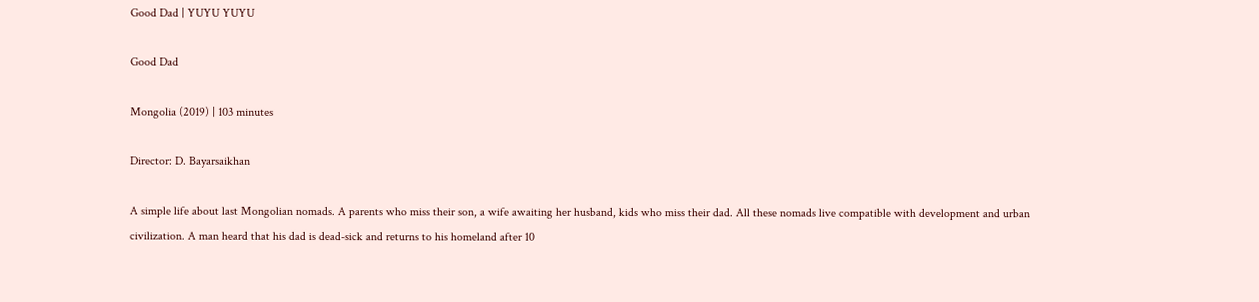Good Dad | YUYU YUYU

Good Dad

Mongolia (2019) | 103 minutes

Director: D. Bayarsaikhan

A simple life about last Mongolian nomads. A parents who miss their son, a wife awaiting her husband, kids who miss their dad. All these nomads live compatible with development and urban civilization. A man heard that his dad is dead-sick and returns to his homeland after 10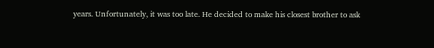years. Unfortunately, it was too late. He decided to make his closest brother to ask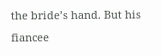the bride’s hand. But his fiancee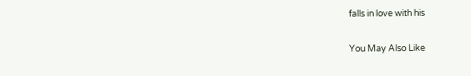falls in love with his


You May Also Like